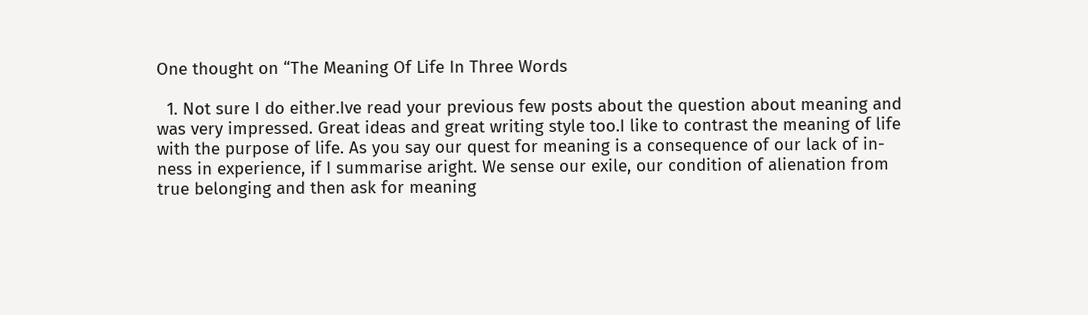One thought on “The Meaning Of Life In Three Words

  1. Not sure I do either.Ive read your previous few posts about the question about meaning and was very impressed. Great ideas and great writing style too.I like to contrast the meaning of life with the purpose of life. As you say our quest for meaning is a consequence of our lack of in-ness in experience, if I summarise aright. We sense our exile, our condition of alienation from true belonging and then ask for meaning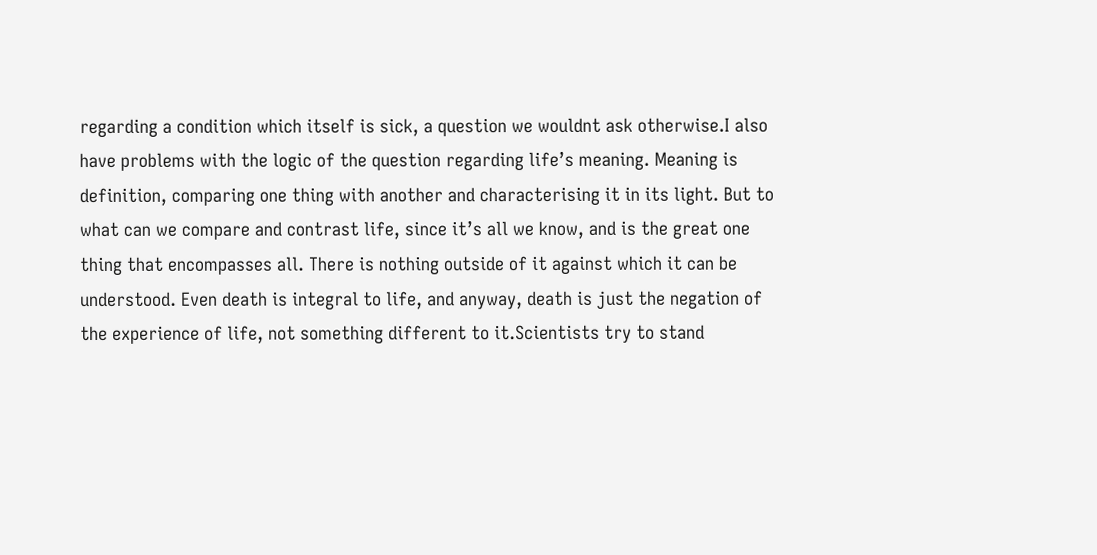regarding a condition which itself is sick, a question we wouldnt ask otherwise.I also have problems with the logic of the question regarding life’s meaning. Meaning is definition, comparing one thing with another and characterising it in its light. But to what can we compare and contrast life, since it’s all we know, and is the great one thing that encompasses all. There is nothing outside of it against which it can be understood. Even death is integral to life, and anyway, death is just the negation of the experience of life, not something different to it.Scientists try to stand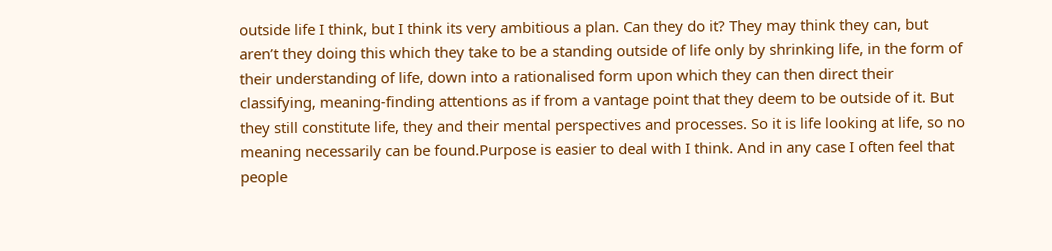outside life I think, but I think its very ambitious a plan. Can they do it? They may think they can, but aren’t they doing this which they take to be a standing outside of life only by shrinking life, in the form of their understanding of life, down into a rationalised form upon which they can then direct their classifying, meaning-finding attentions as if from a vantage point that they deem to be outside of it. But they still constitute life, they and their mental perspectives and processes. So it is life looking at life, so no meaning necessarily can be found.Purpose is easier to deal with I think. And in any case I often feel that people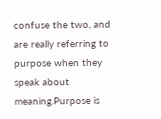confuse the two, and are really referring to purpose when they speak about meaning.Purpose is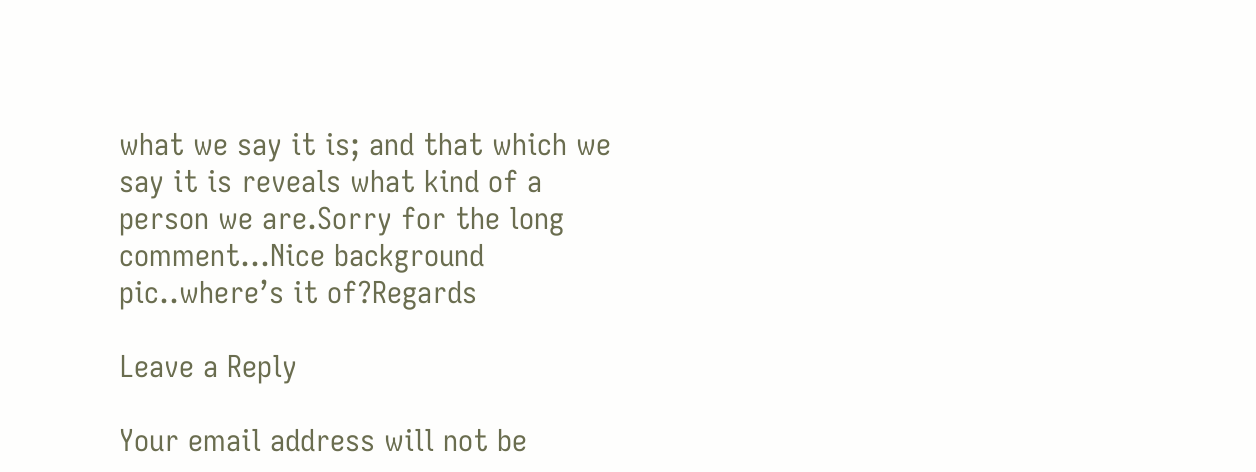what we say it is; and that which we say it is reveals what kind of a person we are.Sorry for the long comment…Nice background pic..where’s it of?Regards

Leave a Reply

Your email address will not be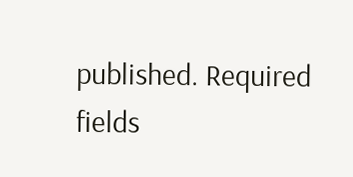published. Required fields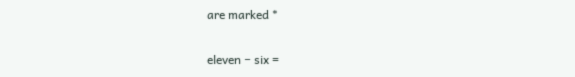are marked *

eleven − six =